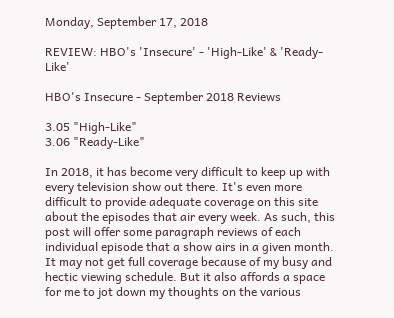Monday, September 17, 2018

REVIEW: HBO's 'Insecure' - 'High-Like' & 'Ready-Like'

HBO's Insecure - September 2018 Reviews

3.05 "High-Like"
3.06 "Ready-Like"

In 2018, it has become very difficult to keep up with every television show out there. It's even more difficult to provide adequate coverage on this site about the episodes that air every week. As such, this post will offer some paragraph reviews of each individual episode that a show airs in a given month. It may not get full coverage because of my busy and hectic viewing schedule. But it also affords a space for me to jot down my thoughts on the various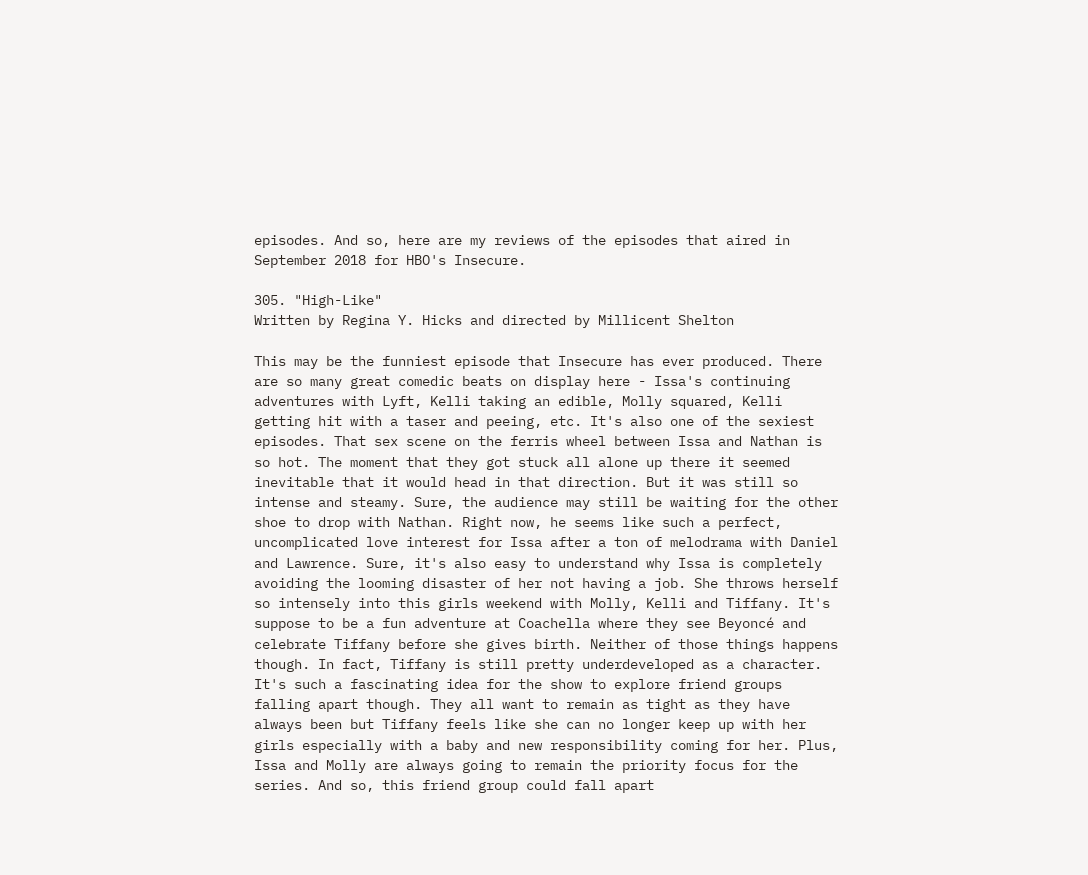episodes. And so, here are my reviews of the episodes that aired in September 2018 for HBO's Insecure.

305. "High-Like"
Written by Regina Y. Hicks and directed by Millicent Shelton

This may be the funniest episode that Insecure has ever produced. There are so many great comedic beats on display here - Issa's continuing adventures with Lyft, Kelli taking an edible, Molly squared, Kelli getting hit with a taser and peeing, etc. It's also one of the sexiest episodes. That sex scene on the ferris wheel between Issa and Nathan is so hot. The moment that they got stuck all alone up there it seemed inevitable that it would head in that direction. But it was still so intense and steamy. Sure, the audience may still be waiting for the other shoe to drop with Nathan. Right now, he seems like such a perfect, uncomplicated love interest for Issa after a ton of melodrama with Daniel and Lawrence. Sure, it's also easy to understand why Issa is completely avoiding the looming disaster of her not having a job. She throws herself so intensely into this girls weekend with Molly, Kelli and Tiffany. It's suppose to be a fun adventure at Coachella where they see Beyoncé and celebrate Tiffany before she gives birth. Neither of those things happens though. In fact, Tiffany is still pretty underdeveloped as a character. It's such a fascinating idea for the show to explore friend groups falling apart though. They all want to remain as tight as they have always been but Tiffany feels like she can no longer keep up with her girls especially with a baby and new responsibility coming for her. Plus, Issa and Molly are always going to remain the priority focus for the series. And so, this friend group could fall apart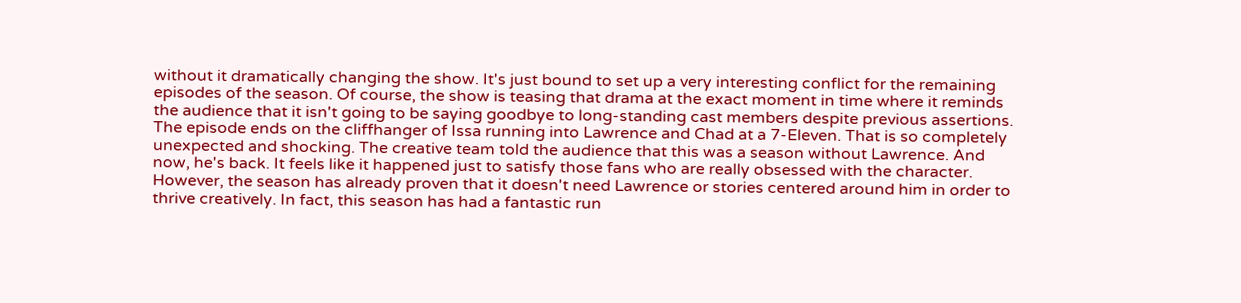without it dramatically changing the show. It's just bound to set up a very interesting conflict for the remaining episodes of the season. Of course, the show is teasing that drama at the exact moment in time where it reminds the audience that it isn't going to be saying goodbye to long-standing cast members despite previous assertions. The episode ends on the cliffhanger of Issa running into Lawrence and Chad at a 7-Eleven. That is so completely unexpected and shocking. The creative team told the audience that this was a season without Lawrence. And now, he's back. It feels like it happened just to satisfy those fans who are really obsessed with the character. However, the season has already proven that it doesn't need Lawrence or stories centered around him in order to thrive creatively. In fact, this season has had a fantastic run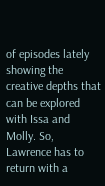of episodes lately showing the creative depths that can be explored with Issa and Molly. So, Lawrence has to return with a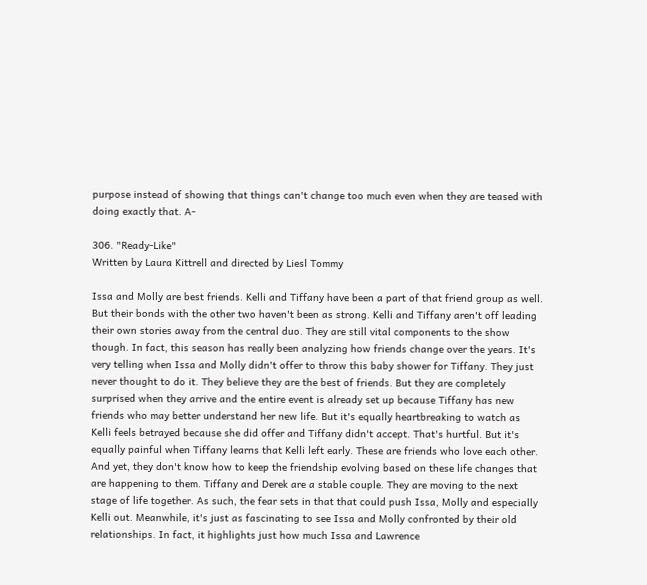purpose instead of showing that things can't change too much even when they are teased with doing exactly that. A-

306. "Ready-Like"
Written by Laura Kittrell and directed by Liesl Tommy

Issa and Molly are best friends. Kelli and Tiffany have been a part of that friend group as well. But their bonds with the other two haven't been as strong. Kelli and Tiffany aren't off leading their own stories away from the central duo. They are still vital components to the show though. In fact, this season has really been analyzing how friends change over the years. It's very telling when Issa and Molly didn't offer to throw this baby shower for Tiffany. They just never thought to do it. They believe they are the best of friends. But they are completely surprised when they arrive and the entire event is already set up because Tiffany has new friends who may better understand her new life. But it's equally heartbreaking to watch as Kelli feels betrayed because she did offer and Tiffany didn't accept. That's hurtful. But it's equally painful when Tiffany learns that Kelli left early. These are friends who love each other. And yet, they don't know how to keep the friendship evolving based on these life changes that are happening to them. Tiffany and Derek are a stable couple. They are moving to the next stage of life together. As such, the fear sets in that that could push Issa, Molly and especially Kelli out. Meanwhile, it's just as fascinating to see Issa and Molly confronted by their old relationships. In fact, it highlights just how much Issa and Lawrence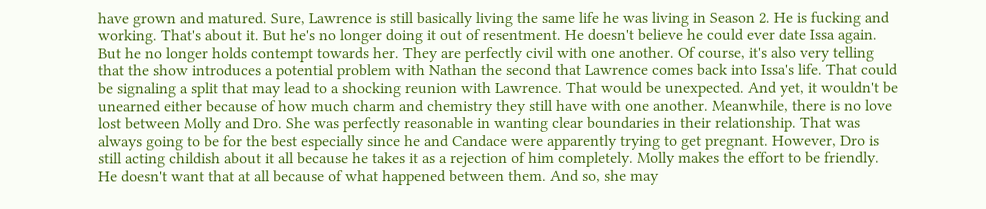have grown and matured. Sure, Lawrence is still basically living the same life he was living in Season 2. He is fucking and working. That's about it. But he's no longer doing it out of resentment. He doesn't believe he could ever date Issa again. But he no longer holds contempt towards her. They are perfectly civil with one another. Of course, it's also very telling that the show introduces a potential problem with Nathan the second that Lawrence comes back into Issa's life. That could be signaling a split that may lead to a shocking reunion with Lawrence. That would be unexpected. And yet, it wouldn't be unearned either because of how much charm and chemistry they still have with one another. Meanwhile, there is no love lost between Molly and Dro. She was perfectly reasonable in wanting clear boundaries in their relationship. That was always going to be for the best especially since he and Candace were apparently trying to get pregnant. However, Dro is still acting childish about it all because he takes it as a rejection of him completely. Molly makes the effort to be friendly. He doesn't want that at all because of what happened between them. And so, she may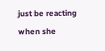just be reacting when she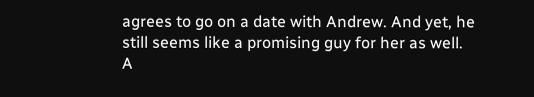agrees to go on a date with Andrew. And yet, he still seems like a promising guy for her as well. A